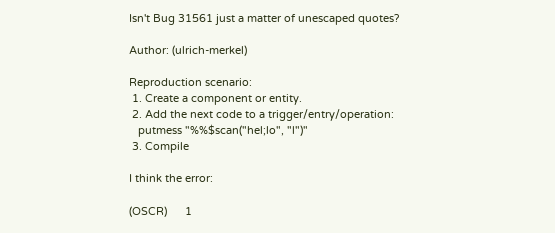Isn't Bug 31561 just a matter of unescaped quotes?

Author: (ulrich-merkel)

Reproduction scenario:
 1. Create a component or entity.
 2. Add the next code to a trigger/entry/operation:
   putmess "%%$scan("hel;lo", "l")"
 3. Compile

I think the error:

(OSCR)      1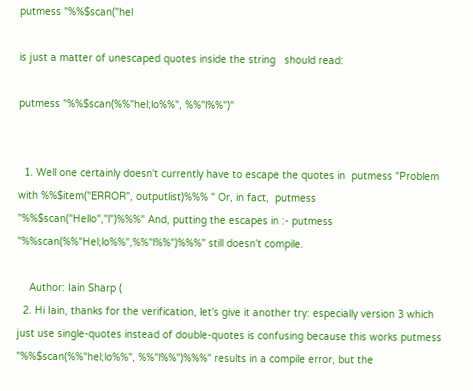putmess "%%$scan("hel

is just a matter of unescaped quotes inside the string   should read:

putmess "%%$scan(%%"hel;lo%%", %%"l%%")"


  1. Well one certainly doesn't currently have to escape the quotes in  putmess "Problem with %%$item("ERROR", outputlist)%%% " Or, in fact,  putmess "%%$scan("Hello","l")%%%" And, putting the escapes in :- putmess "%%scan(%%"Hel;lo%%",%%"l%%")%%%" still doesn't compile.

    Author: Iain Sharp (
  2. Hi Iain, thanks for the verification, let's give it another try: especially version 3 which just use single-quotes instead of double-quotes is confusing because this works putmess "%%$scan(%%"hel;lo%%", %%"l%%")%%%" results in a compile error, but the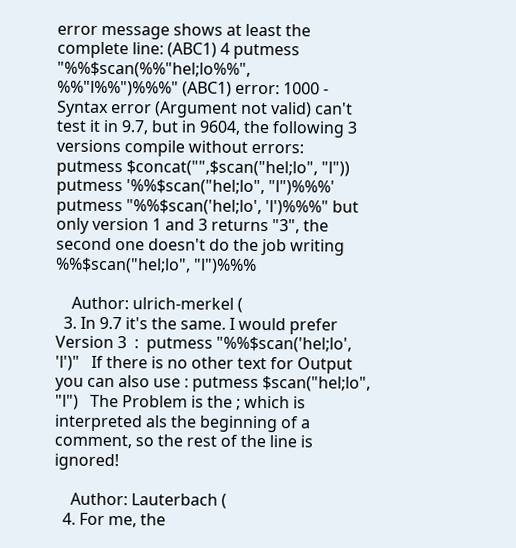error message shows at least the complete line: (ABC1) 4 putmess "%%$scan(%%"hel;lo%%", %%"l%%")%%%" (ABC1) error: 1000 - Syntax error (Argument not valid) can't test it in 9.7, but in 9604, the following 3 versions compile without errors: putmess $concat("",$scan("hel;lo", "l")) putmess '%%$scan("hel;lo", "l")%%%' putmess "%%$scan('hel;lo', 'l')%%%" but only version 1 and 3 returns "3", the second one doesn't do the job writing %%$scan("hel;lo", "l")%%%

    Author: ulrich-merkel (
  3. In 9.7 it's the same. I would prefer Version 3  :  putmess "%%$scan('hel;lo', 'l')"   If there is no other text for Output you can also use : putmess $scan("hel;lo", "l")   The Problem is the ; which is interpreted als the beginning of a comment, so the rest of the line is ignored!

    Author: Lauterbach (
  4. For me, the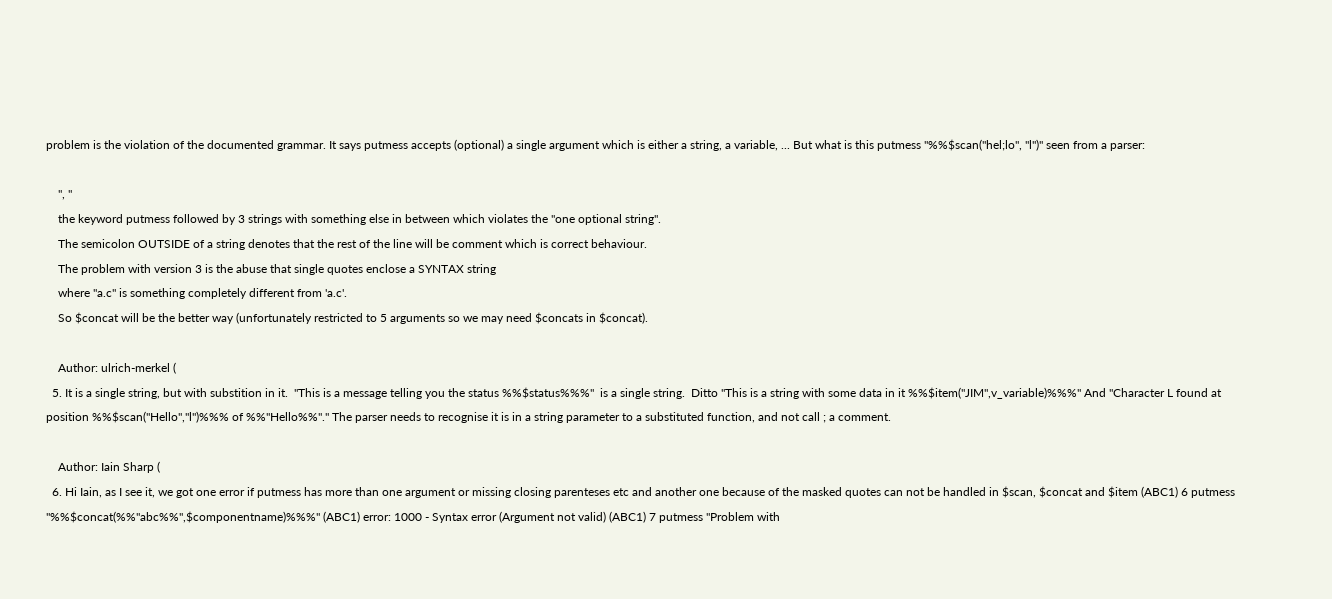problem is the violation of the documented grammar. It says putmess accepts (optional) a single argument which is either a string, a variable, ... But what is this putmess "%%$scan("hel;lo", "l")" seen from a parser:

    ", "
    the keyword putmess followed by 3 strings with something else in between which violates the "one optional string".
    The semicolon OUTSIDE of a string denotes that the rest of the line will be comment which is correct behaviour.
    The problem with version 3 is the abuse that single quotes enclose a SYNTAX string
    where "a.c" is something completely different from 'a.c'.
    So $concat will be the better way (unfortunately restricted to 5 arguments so we may need $concats in $concat).

    Author: ulrich-merkel (
  5. It is a single string, but with substition in it.  "This is a message telling you the status %%$status%%%"  is a single string.  Ditto "This is a string with some data in it %%$item("JIM",v_variable)%%%" And "Character L found at position %%$scan("Hello","l")%%% of %%"Hello%%"." The parser needs to recognise it is in a string parameter to a substituted function, and not call ; a comment.

    Author: Iain Sharp (
  6. Hi Iain, as I see it, we got one error if putmess has more than one argument or missing closing parenteses etc and another one because of the masked quotes can not be handled in $scan, $concat and $item (ABC1) 6 putmess "%%$concat(%%"abc%%",$componentname)%%%" (ABC1) error: 1000 - Syntax error (Argument not valid) (ABC1) 7 putmess "Problem with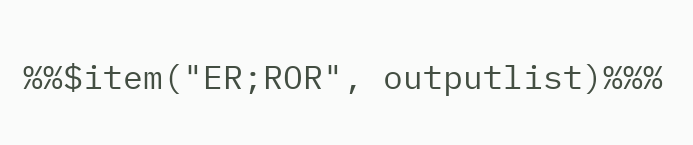%%$item("ER;ROR", outputlist)%%%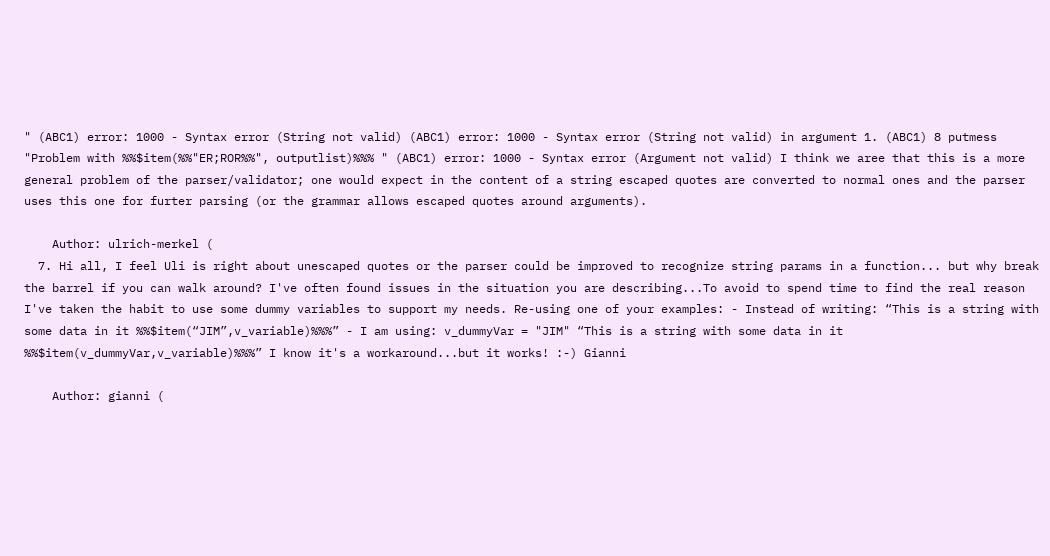" (ABC1) error: 1000 - Syntax error (String not valid) (ABC1) error: 1000 - Syntax error (String not valid) in argument 1. (ABC1) 8 putmess "Problem with %%$item(%%"ER;ROR%%", outputlist)%%% " (ABC1) error: 1000 - Syntax error (Argument not valid) I think we aree that this is a more general problem of the parser/validator; one would expect in the content of a string escaped quotes are converted to normal ones and the parser uses this one for furter parsing (or the grammar allows escaped quotes around arguments).

    Author: ulrich-merkel (
  7. Hi all, I feel Uli is right about unescaped quotes or the parser could be improved to recognize string params in a function... but why break the barrel if you can walk around? I've often found issues in the situation you are describing...To avoid to spend time to find the real reason I've taken the habit to use some dummy variables to support my needs. Re-using one of your examples: - Instead of writing: “This is a string with some data in it %%$item(“JIM”,v_variable)%%%” - I am using: v_dummyVar = "JIM" “This is a string with some data in it %%$item(v_dummyVar,v_variable)%%%” I know it's a workaround...but it works! :-) Gianni

    Author: gianni (